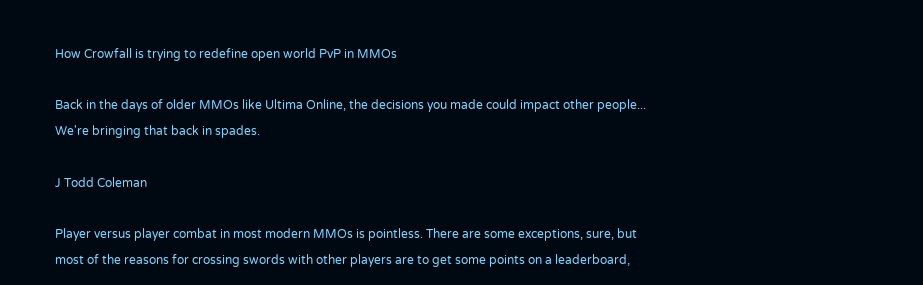How Crowfall is trying to redefine open world PvP in MMOs

Back in the days of older MMOs like Ultima Online, the decisions you made could impact other people... We're bringing that back in spades.

J Todd Coleman

Player versus player combat in most modern MMOs is pointless. There are some exceptions, sure, but most of the reasons for crossing swords with other players are to get some points on a leaderboard,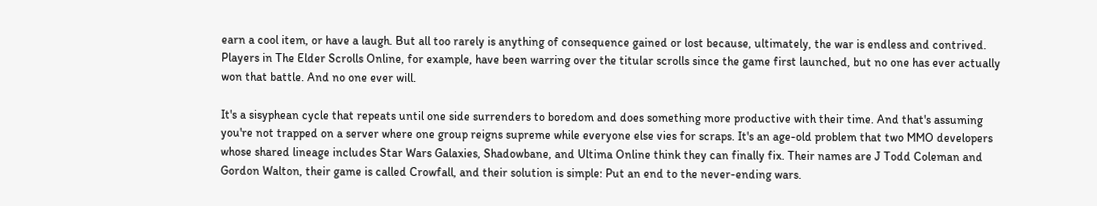earn a cool item, or have a laugh. But all too rarely is anything of consequence gained or lost because, ultimately, the war is endless and contrived. Players in The Elder Scrolls Online, for example, have been warring over the titular scrolls since the game first launched, but no one has ever actually won that battle. And no one ever will.

It's a sisyphean cycle that repeats until one side surrenders to boredom and does something more productive with their time. And that's assuming you're not trapped on a server where one group reigns supreme while everyone else vies for scraps. It's an age-old problem that two MMO developers whose shared lineage includes Star Wars Galaxies, Shadowbane, and Ultima Online think they can finally fix. Their names are J Todd Coleman and Gordon Walton, their game is called Crowfall, and their solution is simple: Put an end to the never-ending wars.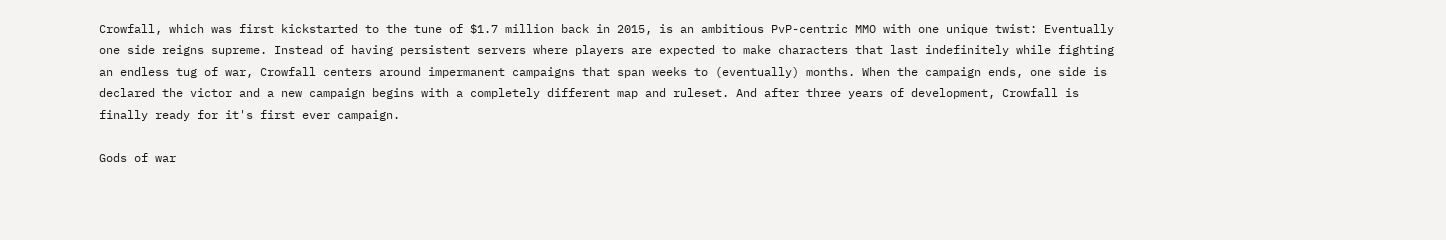Crowfall, which was first kickstarted to the tune of $1.7 million back in 2015, is an ambitious PvP-centric MMO with one unique twist: Eventually one side reigns supreme. Instead of having persistent servers where players are expected to make characters that last indefinitely while fighting an endless tug of war, Crowfall centers around impermanent campaigns that span weeks to (eventually) months. When the campaign ends, one side is declared the victor and a new campaign begins with a completely different map and ruleset. And after three years of development, Crowfall is finally ready for it's first ever campaign.

Gods of war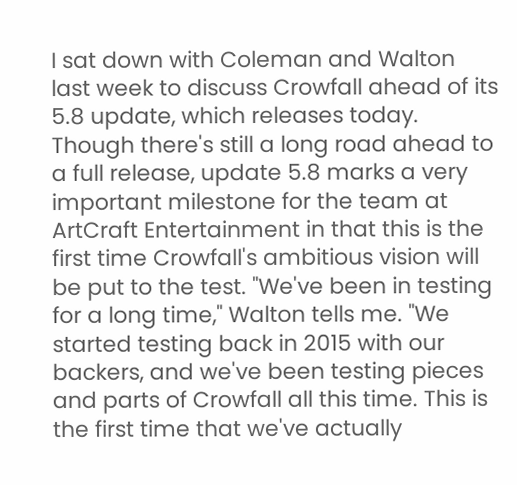I sat down with Coleman and Walton last week to discuss Crowfall ahead of its 5.8 update, which releases today. Though there's still a long road ahead to a full release, update 5.8 marks a very important milestone for the team at ArtCraft Entertainment in that this is the first time Crowfall's ambitious vision will be put to the test. "We've been in testing for a long time," Walton tells me. "We started testing back in 2015 with our backers, and we've been testing pieces and parts of Crowfall all this time. This is the first time that we've actually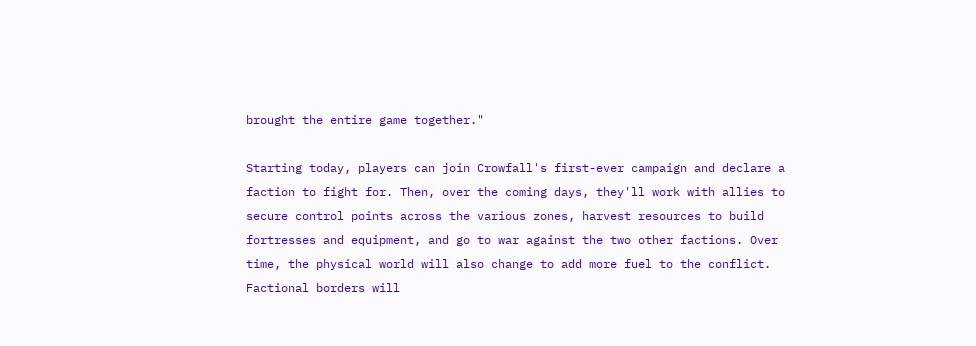brought the entire game together."

Starting today, players can join Crowfall's first-ever campaign and declare a faction to fight for. Then, over the coming days, they'll work with allies to secure control points across the various zones, harvest resources to build fortresses and equipment, and go to war against the two other factions. Over time, the physical world will also change to add more fuel to the conflict. Factional borders will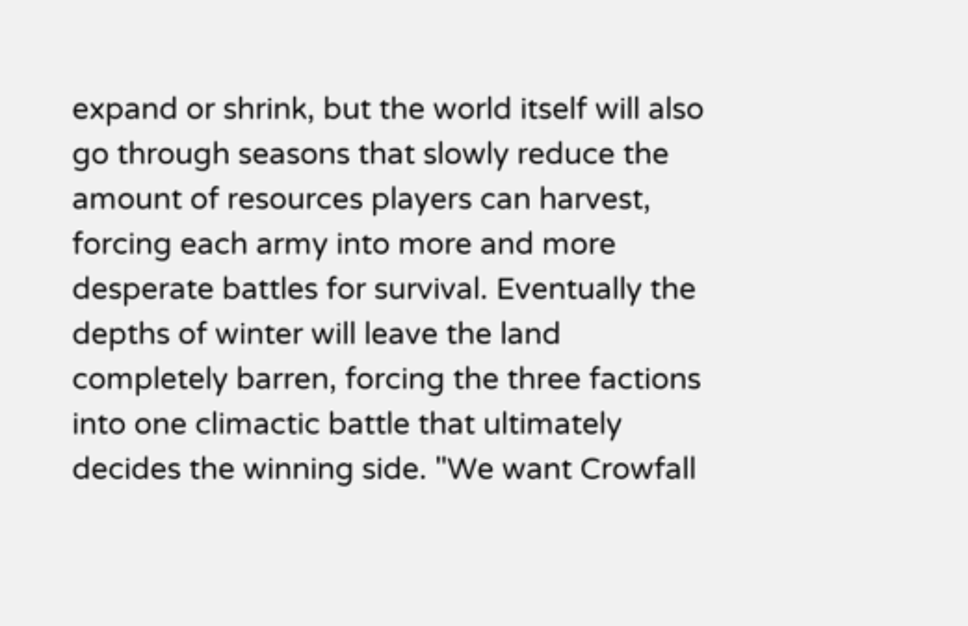expand or shrink, but the world itself will also go through seasons that slowly reduce the amount of resources players can harvest, forcing each army into more and more desperate battles for survival. Eventually the depths of winter will leave the land completely barren, forcing the three factions into one climactic battle that ultimately decides the winning side. "We want Crowfall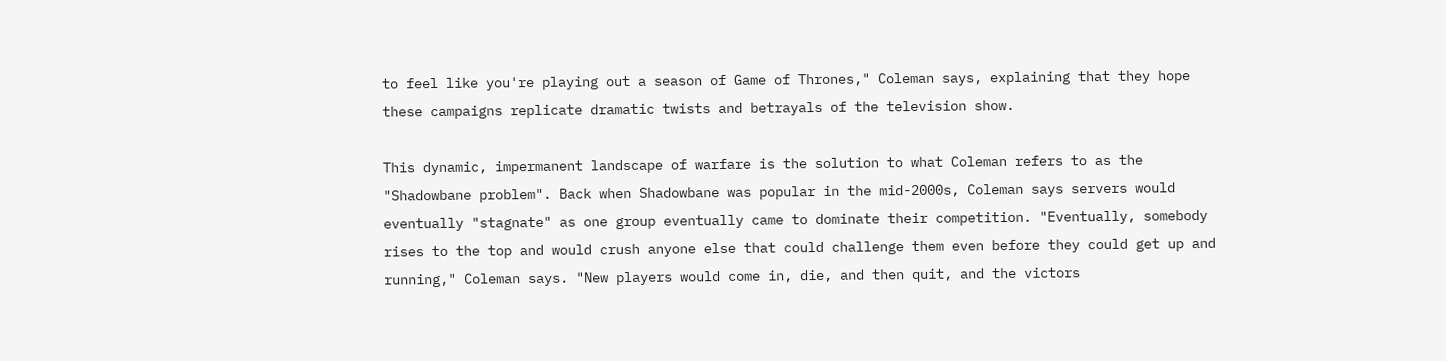to feel like you're playing out a season of Game of Thrones," Coleman says, explaining that they hope these campaigns replicate dramatic twists and betrayals of the television show.

This dynamic, impermanent landscape of warfare is the solution to what Coleman refers to as the "Shadowbane problem". Back when Shadowbane was popular in the mid-2000s, Coleman says servers would eventually "stagnate" as one group eventually came to dominate their competition. "Eventually, somebody rises to the top and would crush anyone else that could challenge them even before they could get up and running," Coleman says. "New players would come in, die, and then quit, and the victors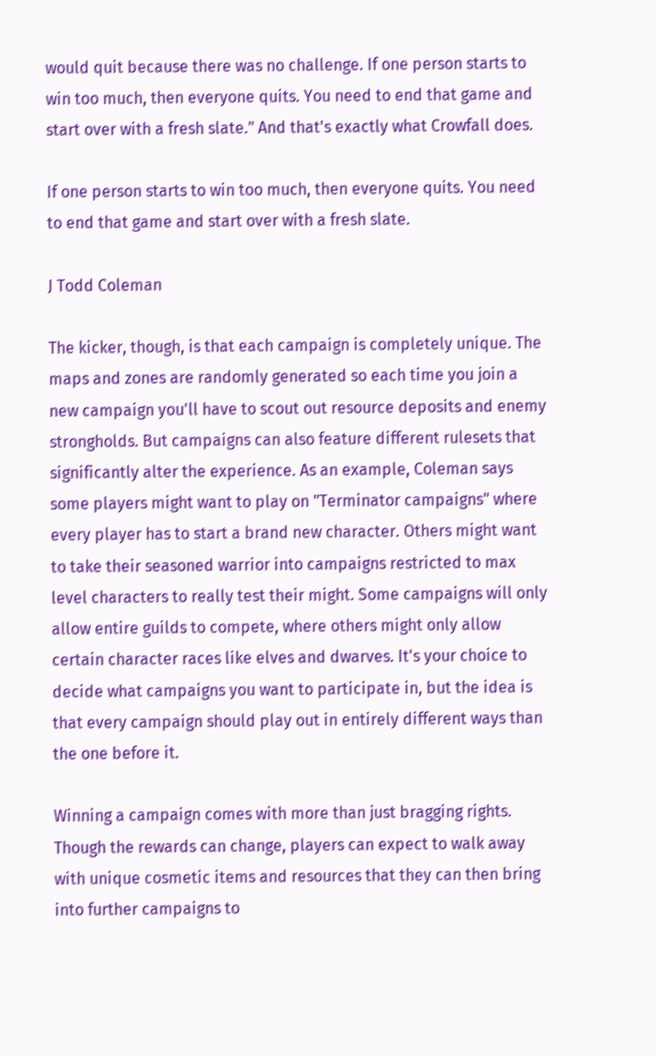would quit because there was no challenge. If one person starts to win too much, then everyone quits. You need to end that game and start over with a fresh slate." And that's exactly what Crowfall does.

If one person starts to win too much, then everyone quits. You need to end that game and start over with a fresh slate.

J Todd Coleman

The kicker, though, is that each campaign is completely unique. The maps and zones are randomly generated so each time you join a new campaign you'll have to scout out resource deposits and enemy strongholds. But campaigns can also feature different rulesets that significantly alter the experience. As an example, Coleman says some players might want to play on "Terminator campaigns" where every player has to start a brand new character. Others might want to take their seasoned warrior into campaigns restricted to max level characters to really test their might. Some campaigns will only allow entire guilds to compete, where others might only allow certain character races like elves and dwarves. It's your choice to decide what campaigns you want to participate in, but the idea is that every campaign should play out in entirely different ways than the one before it.

Winning a campaign comes with more than just bragging rights. Though the rewards can change, players can expect to walk away with unique cosmetic items and resources that they can then bring into further campaigns to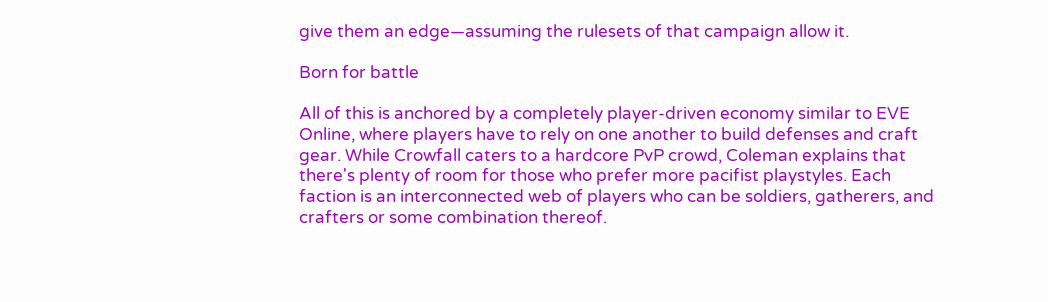give them an edge—assuming the rulesets of that campaign allow it.

Born for battle

All of this is anchored by a completely player-driven economy similar to EVE Online, where players have to rely on one another to build defenses and craft gear. While Crowfall caters to a hardcore PvP crowd, Coleman explains that there's plenty of room for those who prefer more pacifist playstyles. Each faction is an interconnected web of players who can be soldiers, gatherers, and crafters or some combination thereof.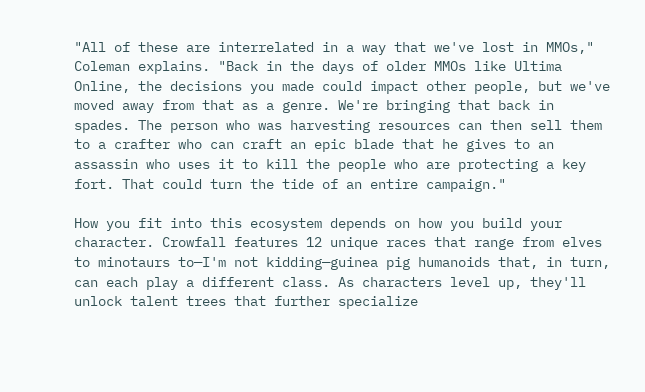"All of these are interrelated in a way that we've lost in MMOs," Coleman explains. "Back in the days of older MMOs like Ultima Online, the decisions you made could impact other people, but we've moved away from that as a genre. We're bringing that back in spades. The person who was harvesting resources can then sell them to a crafter who can craft an epic blade that he gives to an assassin who uses it to kill the people who are protecting a key fort. That could turn the tide of an entire campaign."

How you fit into this ecosystem depends on how you build your character. Crowfall features 12 unique races that range from elves to minotaurs to—I'm not kidding—guinea pig humanoids that, in turn, can each play a different class. As characters level up, they'll unlock talent trees that further specialize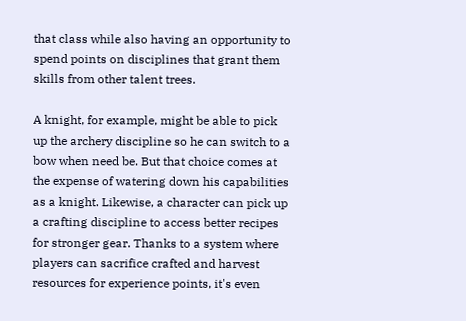that class while also having an opportunity to spend points on disciplines that grant them skills from other talent trees.

A knight, for example, might be able to pick up the archery discipline so he can switch to a bow when need be. But that choice comes at the expense of watering down his capabilities as a knight. Likewise, a character can pick up a crafting discipline to access better recipes for stronger gear. Thanks to a system where players can sacrifice crafted and harvest resources for experience points, it's even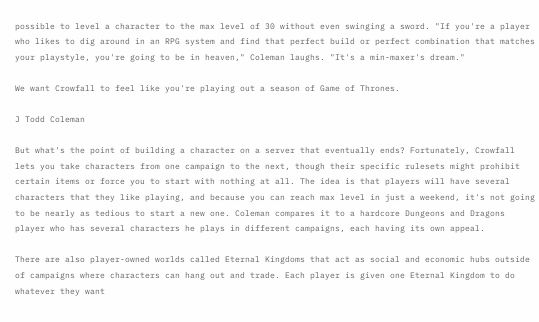possible to level a character to the max level of 30 without even swinging a sword. "If you're a player who likes to dig around in an RPG system and find that perfect build or perfect combination that matches your playstyle, you're going to be in heaven," Coleman laughs. "It's a min-maxer's dream."

We want Crowfall to feel like you're playing out a season of Game of Thrones.

J Todd Coleman

But what's the point of building a character on a server that eventually ends? Fortunately, Crowfall lets you take characters from one campaign to the next, though their specific rulesets might prohibit certain items or force you to start with nothing at all. The idea is that players will have several characters that they like playing, and because you can reach max level in just a weekend, it's not going to be nearly as tedious to start a new one. Coleman compares it to a hardcore Dungeons and Dragons player who has several characters he plays in different campaigns, each having its own appeal.

There are also player-owned worlds called Eternal Kingdoms that act as social and economic hubs outside of campaigns where characters can hang out and trade. Each player is given one Eternal Kingdom to do whatever they want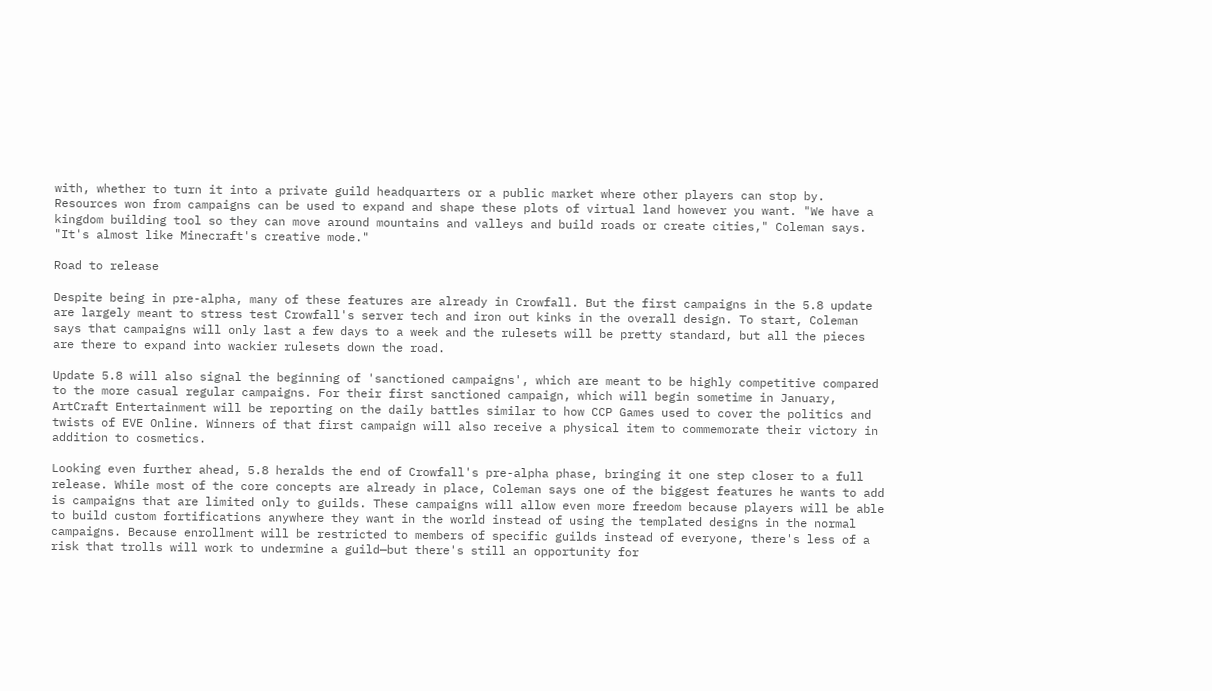with, whether to turn it into a private guild headquarters or a public market where other players can stop by. Resources won from campaigns can be used to expand and shape these plots of virtual land however you want. "We have a kingdom building tool so they can move around mountains and valleys and build roads or create cities," Coleman says. "It's almost like Minecraft's creative mode."

Road to release

Despite being in pre-alpha, many of these features are already in Crowfall. But the first campaigns in the 5.8 update are largely meant to stress test Crowfall's server tech and iron out kinks in the overall design. To start, Coleman says that campaigns will only last a few days to a week and the rulesets will be pretty standard, but all the pieces are there to expand into wackier rulesets down the road.

Update 5.8 will also signal the beginning of 'sanctioned campaigns', which are meant to be highly competitive compared to the more casual regular campaigns. For their first sanctioned campaign, which will begin sometime in January, ArtCraft Entertainment will be reporting on the daily battles similar to how CCP Games used to cover the politics and twists of EVE Online. Winners of that first campaign will also receive a physical item to commemorate their victory in addition to cosmetics.

Looking even further ahead, 5.8 heralds the end of Crowfall's pre-alpha phase, bringing it one step closer to a full release. While most of the core concepts are already in place, Coleman says one of the biggest features he wants to add is campaigns that are limited only to guilds. These campaigns will allow even more freedom because players will be able to build custom fortifications anywhere they want in the world instead of using the templated designs in the normal campaigns. Because enrollment will be restricted to members of specific guilds instead of everyone, there's less of a risk that trolls will work to undermine a guild—but there's still an opportunity for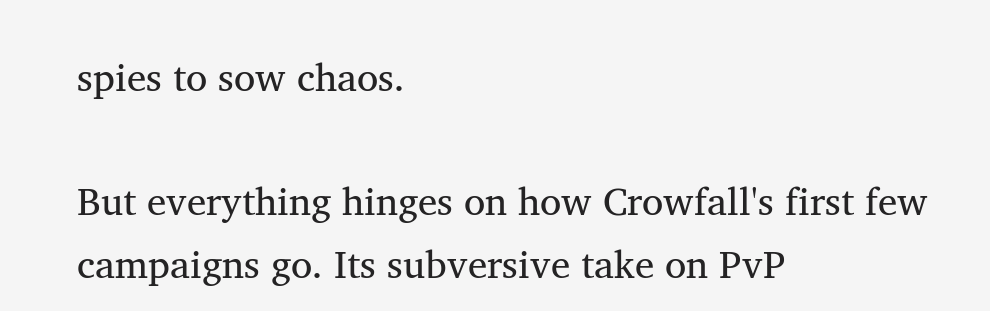spies to sow chaos.

But everything hinges on how Crowfall's first few campaigns go. Its subversive take on PvP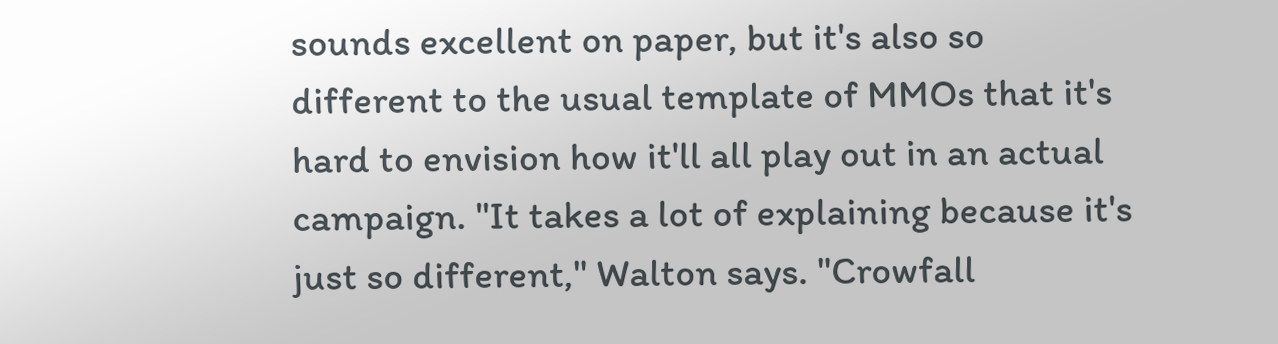sounds excellent on paper, but it's also so different to the usual template of MMOs that it's hard to envision how it'll all play out in an actual campaign. "It takes a lot of explaining because it's just so different," Walton says. "Crowfall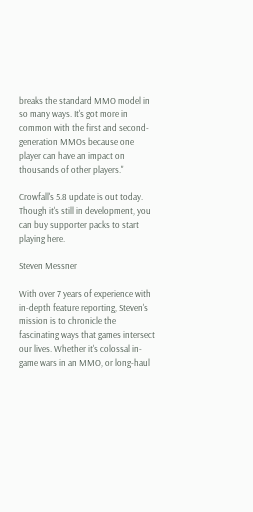breaks the standard MMO model in so many ways. It's got more in common with the first and second-generation MMOs because one player can have an impact on thousands of other players."

Crowfall's 5.8 update is out today. Though it's still in development, you can buy supporter packs to start playing here.

Steven Messner

With over 7 years of experience with in-depth feature reporting, Steven's mission is to chronicle the fascinating ways that games intersect our lives. Whether it's colossal in-game wars in an MMO, or long-haul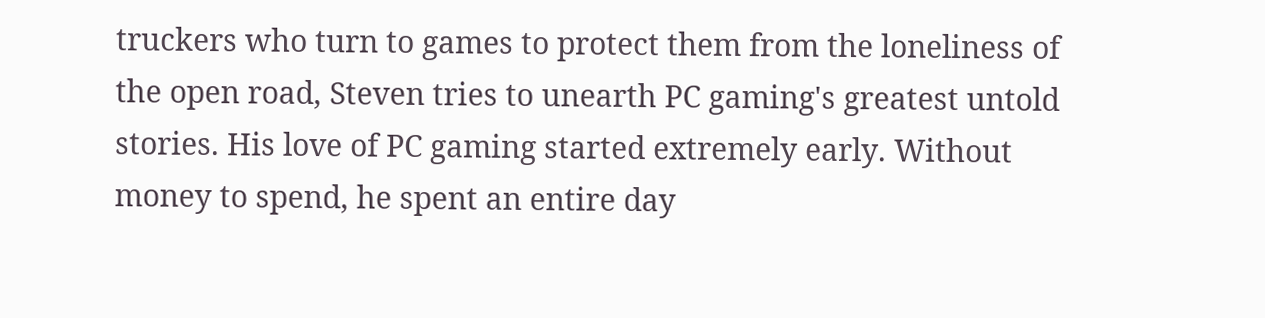truckers who turn to games to protect them from the loneliness of the open road, Steven tries to unearth PC gaming's greatest untold stories. His love of PC gaming started extremely early. Without money to spend, he spent an entire day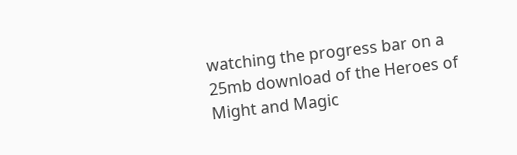watching the progress bar on a 25mb download of the Heroes of Might and Magic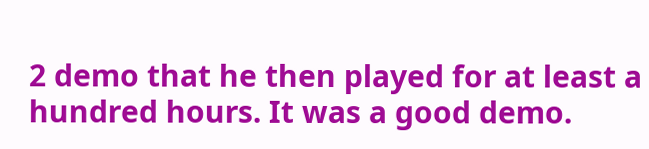2 demo that he then played for at least a hundred hours. It was a good demo.